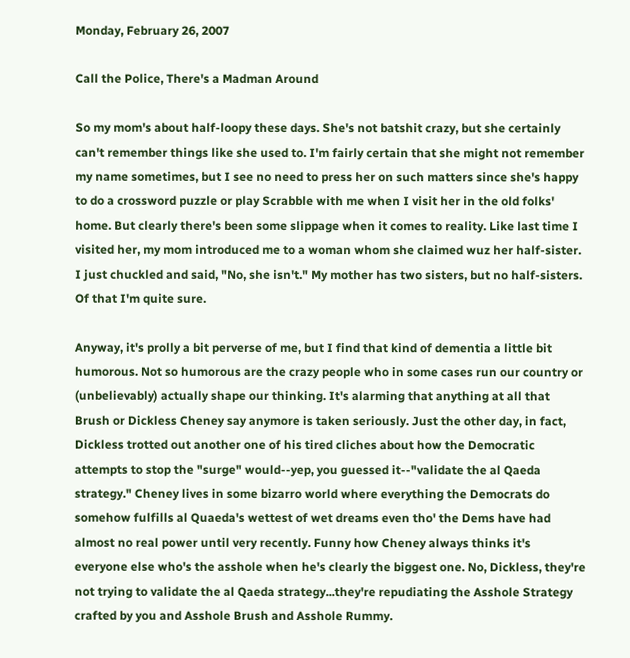Monday, February 26, 2007

Call the Police, There's a Madman Around

So my mom's about half-loopy these days. She's not batshit crazy, but she certainly can't remember things like she used to. I'm fairly certain that she might not remember my name sometimes, but I see no need to press her on such matters since she's happy to do a crossword puzzle or play Scrabble with me when I visit her in the old folks' home. But clearly there's been some slippage when it comes to reality. Like last time I visited her, my mom introduced me to a woman whom she claimed wuz her half-sister. I just chuckled and said, "No, she isn't." My mother has two sisters, but no half-sisters. Of that I'm quite sure.

Anyway, it's prolly a bit perverse of me, but I find that kind of dementia a little bit humorous. Not so humorous are the crazy people who in some cases run our country or (unbelievably) actually shape our thinking. It's alarming that anything at all that Brush or Dickless Cheney say anymore is taken seriously. Just the other day, in fact, Dickless trotted out another one of his tired cliches about how the Democratic attempts to stop the "surge" would--yep, you guessed it--"validate the al Qaeda strategy." Cheney lives in some bizarro world where everything the Democrats do somehow fulfills al Quaeda's wettest of wet dreams even tho' the Dems have had almost no real power until very recently. Funny how Cheney always thinks it's everyone else who's the asshole when he's clearly the biggest one. No, Dickless, they're not trying to validate the al Qaeda strategy...they're repudiating the Asshole Strategy crafted by you and Asshole Brush and Asshole Rummy.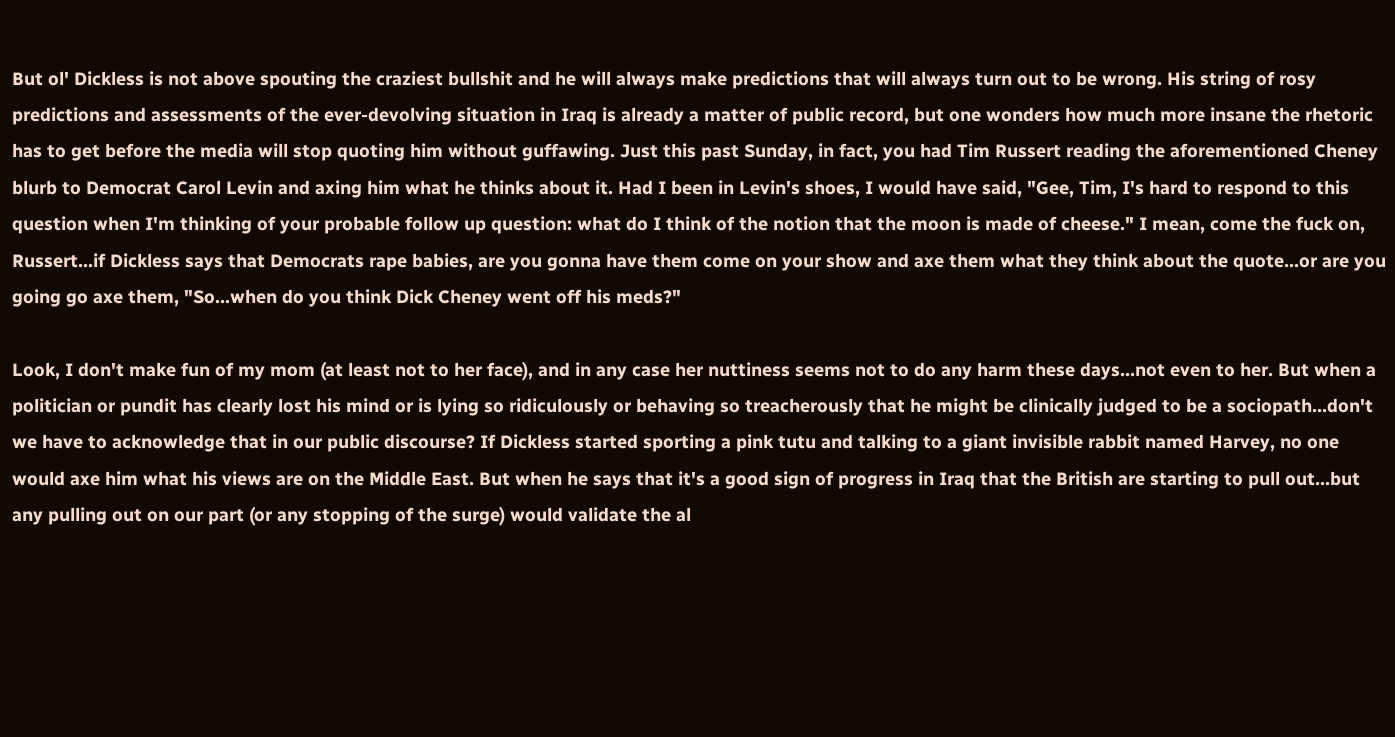But ol' Dickless is not above spouting the craziest bullshit and he will always make predictions that will always turn out to be wrong. His string of rosy predictions and assessments of the ever-devolving situation in Iraq is already a matter of public record, but one wonders how much more insane the rhetoric has to get before the media will stop quoting him without guffawing. Just this past Sunday, in fact, you had Tim Russert reading the aforementioned Cheney blurb to Democrat Carol Levin and axing him what he thinks about it. Had I been in Levin's shoes, I would have said, "Gee, Tim, I's hard to respond to this question when I'm thinking of your probable follow up question: what do I think of the notion that the moon is made of cheese." I mean, come the fuck on, Russert...if Dickless says that Democrats rape babies, are you gonna have them come on your show and axe them what they think about the quote...or are you going go axe them, "So...when do you think Dick Cheney went off his meds?"

Look, I don't make fun of my mom (at least not to her face), and in any case her nuttiness seems not to do any harm these days...not even to her. But when a politician or pundit has clearly lost his mind or is lying so ridiculously or behaving so treacherously that he might be clinically judged to be a sociopath...don't we have to acknowledge that in our public discourse? If Dickless started sporting a pink tutu and talking to a giant invisible rabbit named Harvey, no one would axe him what his views are on the Middle East. But when he says that it's a good sign of progress in Iraq that the British are starting to pull out...but any pulling out on our part (or any stopping of the surge) would validate the al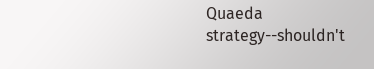Quaeda strategy--shouldn't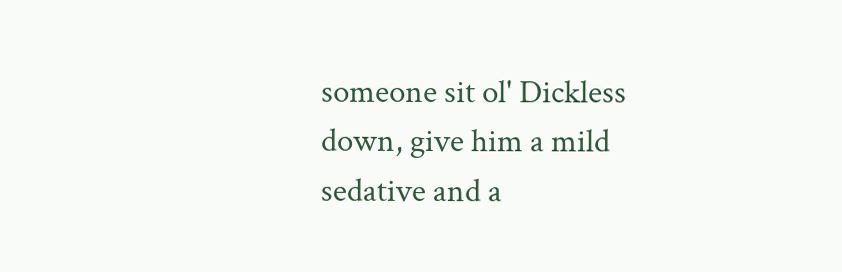someone sit ol' Dickless down, give him a mild sedative and a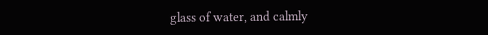glass of water, and calmly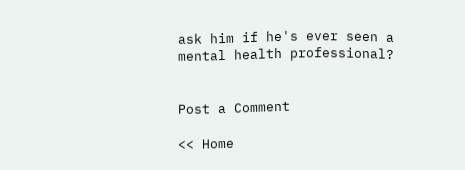ask him if he's ever seen a mental health professional?


Post a Comment

<< Home